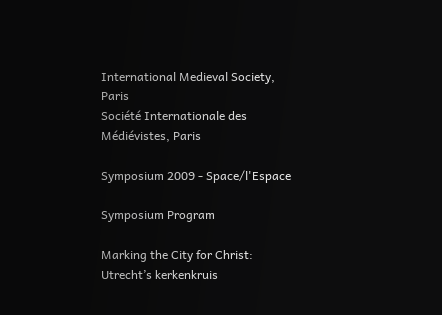International Medieval Society, Paris
Société Internationale des Médiévistes, Paris

Symposium 2009 - Space/l'Espace

Symposium Program

Marking the City for Christ: Utrecht’s kerkenkruis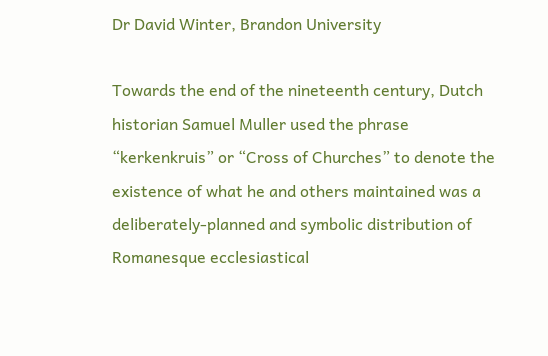Dr David Winter, Brandon University

Towards the end of the nineteenth century, Dutch historian Samuel Muller used the phrase “kerkenkruis” or “Cross of Churches” to denote the existence of what he and others maintained was a deliberately-planned and symbolic distribution of Romanesque ecclesiastical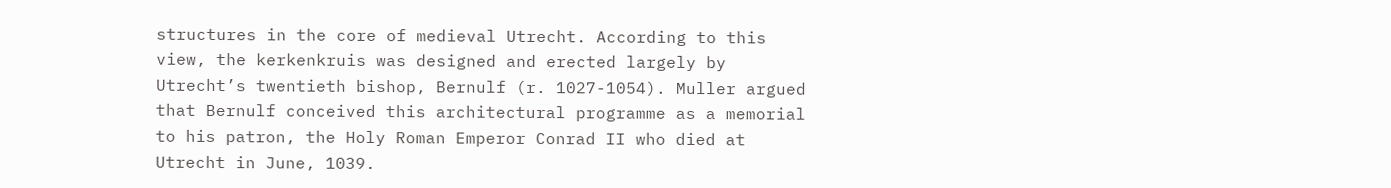structures in the core of medieval Utrecht. According to this view, the kerkenkruis was designed and erected largely by Utrecht’s twentieth bishop, Bernulf (r. 1027-1054). Muller argued that Bernulf conceived this architectural programme as a memorial to his patron, the Holy Roman Emperor Conrad II who died at Utrecht in June, 1039.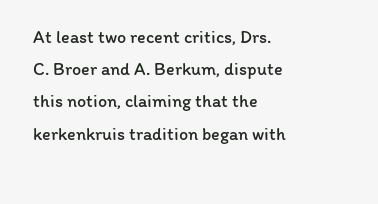At least two recent critics, Drs. C. Broer and A. Berkum, dispute this notion, claiming that the kerkenkruis tradition began with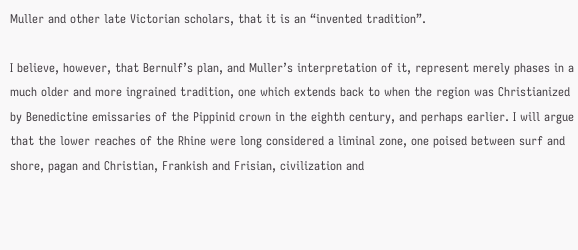Muller and other late Victorian scholars, that it is an “invented tradition”.

I believe, however, that Bernulf’s plan, and Muller’s interpretation of it, represent merely phases in a much older and more ingrained tradition, one which extends back to when the region was Christianized by Benedictine emissaries of the Pippinid crown in the eighth century, and perhaps earlier. I will argue that the lower reaches of the Rhine were long considered a liminal zone, one poised between surf and shore, pagan and Christian, Frankish and Frisian, civilization and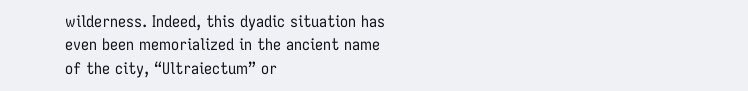wilderness. Indeed, this dyadic situation has even been memorialized in the ancient name of the city, “Ultraiectum” or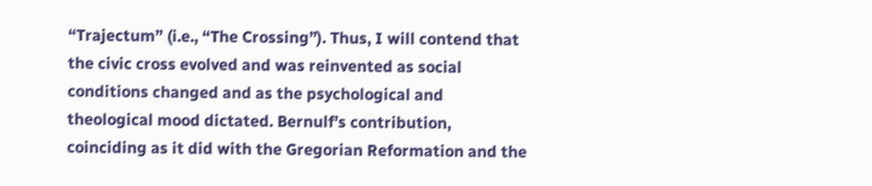“Trajectum” (i.e., “The Crossing”). Thus, I will contend that the civic cross evolved and was reinvented as social conditions changed and as the psychological and theological mood dictated. Bernulf’s contribution, coinciding as it did with the Gregorian Reformation and the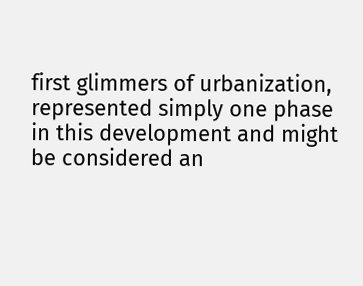first glimmers of urbanization, represented simply one phase in this development and might be considered an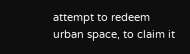attempt to redeem urban space, to claim it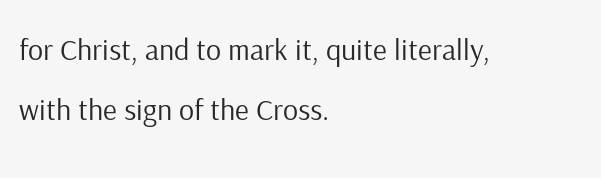for Christ, and to mark it, quite literally, with the sign of the Cross.